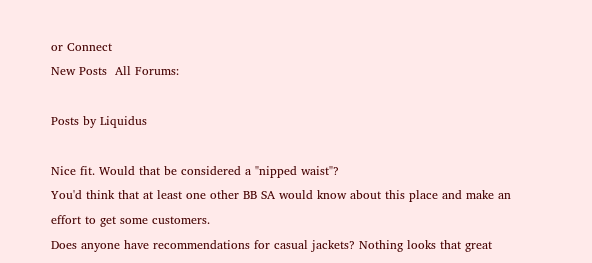or Connect
New Posts  All Forums:

Posts by Liquidus

Nice fit. Would that be considered a "nipped waist"?
You'd think that at least one other BB SA would know about this place and make an effort to get some customers.
Does anyone have recommendations for casual jackets? Nothing looks that great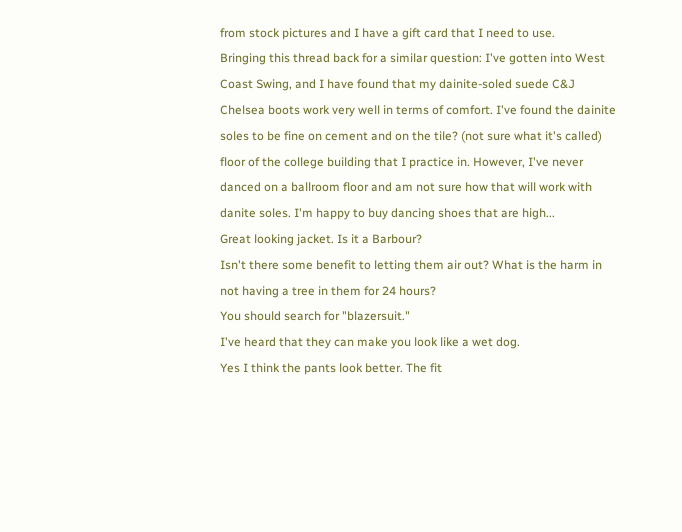from stock pictures and I have a gift card that I need to use.
Bringing this thread back for a similar question: I've gotten into West Coast Swing, and I have found that my dainite-soled suede C&J Chelsea boots work very well in terms of comfort. I've found the dainite soles to be fine on cement and on the tile? (not sure what it's called) floor of the college building that I practice in. However, I've never danced on a ballroom floor and am not sure how that will work with danite soles. I'm happy to buy dancing shoes that are high...
Great looking jacket. Is it a Barbour?
Isn't there some benefit to letting them air out? What is the harm in not having a tree in them for 24 hours?
You should search for "blazersuit."
I've heard that they can make you look like a wet dog.
Yes I think the pants look better. The fit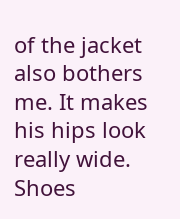of the jacket also bothers me. It makes his hips look really wide. Shoes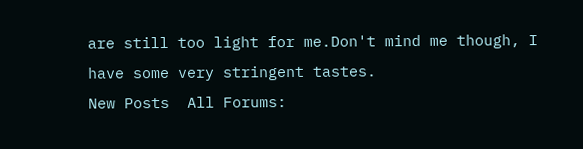are still too light for me.Don't mind me though, I have some very stringent tastes.
New Posts  All Forums: